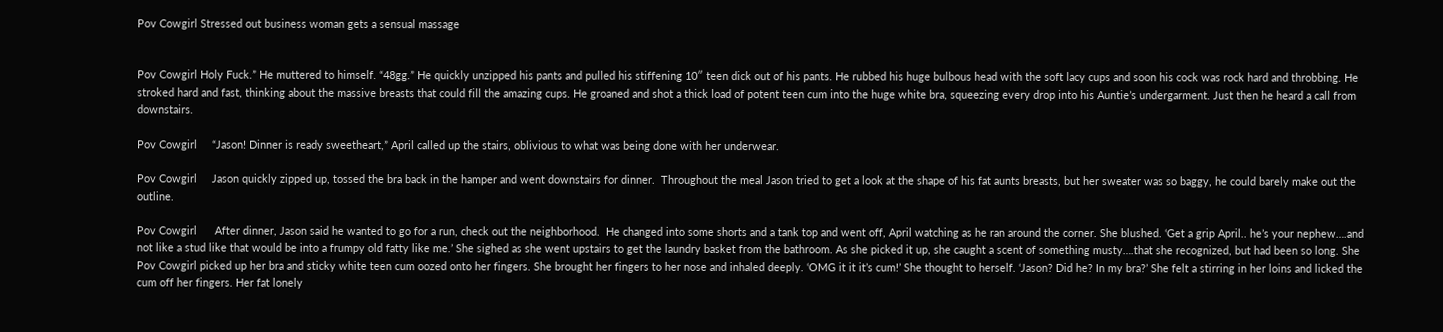Pov Cowgirl Stressed out business woman gets a sensual massage


Pov Cowgirl Holy Fuck.” He muttered to himself. “48gg.” He quickly unzipped his pants and pulled his stiffening 10″ teen dick out of his pants. He rubbed his huge bulbous head with the soft lacy cups and soon his cock was rock hard and throbbing. He stroked hard and fast, thinking about the massive breasts that could fill the amazing cups. He groaned and shot a thick load of potent teen cum into the huge white bra, squeezing every drop into his Auntie’s undergarment. Just then he heard a call from downstairs.

Pov Cowgirl     “Jason! Dinner is ready sweetheart,” April called up the stairs, oblivious to what was being done with her underwear.

Pov Cowgirl     Jason quickly zipped up, tossed the bra back in the hamper and went downstairs for dinner.  Throughout the meal Jason tried to get a look at the shape of his fat aunts breasts, but her sweater was so baggy, he could barely make out the outline.

Pov Cowgirl      After dinner, Jason said he wanted to go for a run, check out the neighborhood.  He changed into some shorts and a tank top and went off, April watching as he ran around the corner. She blushed. ‘Get a grip April.. he’s your nephew….and not like a stud like that would be into a frumpy old fatty like me.’ She sighed as she went upstairs to get the laundry basket from the bathroom. As she picked it up, she caught a scent of something musty….that she recognized, but had been so long. She Pov Cowgirl picked up her bra and sticky white teen cum oozed onto her fingers. She brought her fingers to her nose and inhaled deeply. ‘OMG it it it’s cum!’ She thought to herself. ‘Jason? Did he? In my bra?’ She felt a stirring in her loins and licked the cum off her fingers. Her fat lonely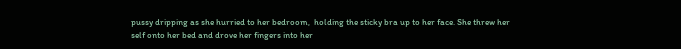pussy dripping as she hurried to her bedroom,  holding the sticky bra up to her face. She threw her self onto her bed and drove her fingers into her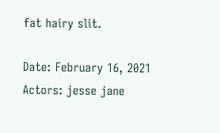fat hairy slit.

Date: February 16, 2021
Actors: jesse jane